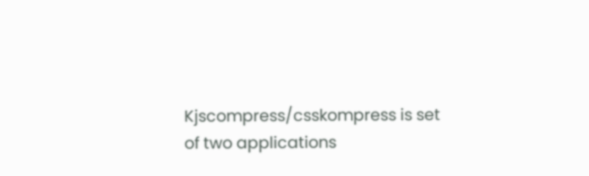Kjscompress/csskompress is set of two applications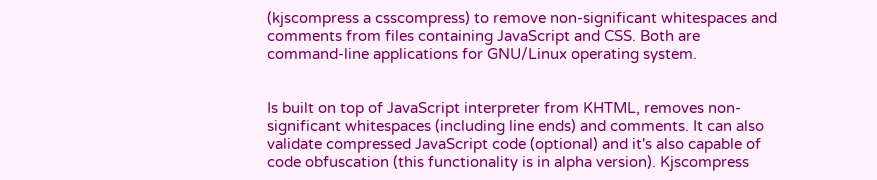(kjscompress a csscompress) to remove non-significant whitespaces and comments from files containing JavaScript and CSS. Both are command-line applications for GNU/Linux operating system.


Is built on top of JavaScript interpreter from KHTML, removes non-significant whitespaces (including line ends) and comments. It can also validate compressed JavaScript code (optional) and it's also capable of code obfuscation (this functionality is in alpha version). Kjscompress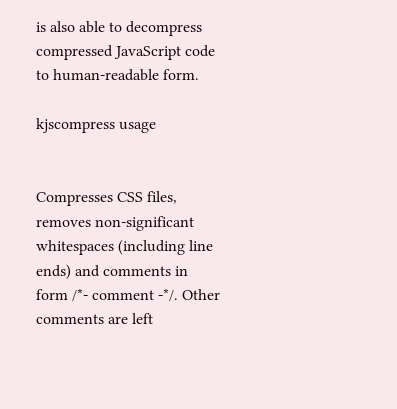is also able to decompress compressed JavaScript code to human-readable form.

kjscompress usage


Compresses CSS files, removes non-significant whitespaces (including line ends) and comments in form /*- comment -*/. Other comments are left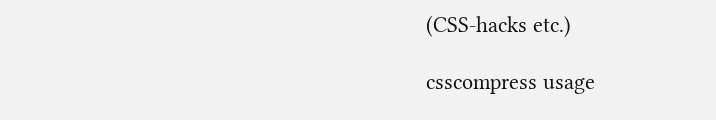(CSS-hacks etc.)

csscompress usage